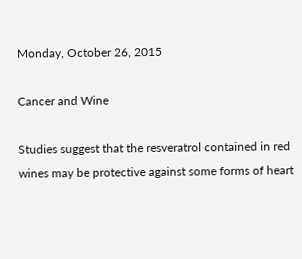Monday, October 26, 2015

Cancer and Wine

Studies suggest that the resveratrol contained in red wines may be protective against some forms of heart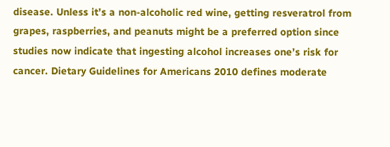disease. Unless it’s a non-alcoholic red wine, getting resveratrol from grapes, raspberries, and peanuts might be a preferred option since studies now indicate that ingesting alcohol increases one’s risk for cancer. Dietary Guidelines for Americans 2010 defines moderate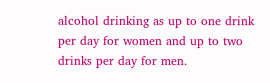alcohol drinking as up to one drink per day for women and up to two drinks per day for men.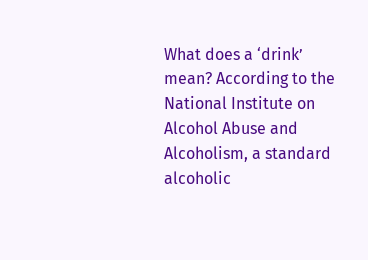What does a ‘drink’ mean? According to the National Institute on Alcohol Abuse and Alcoholism, a standard alcoholic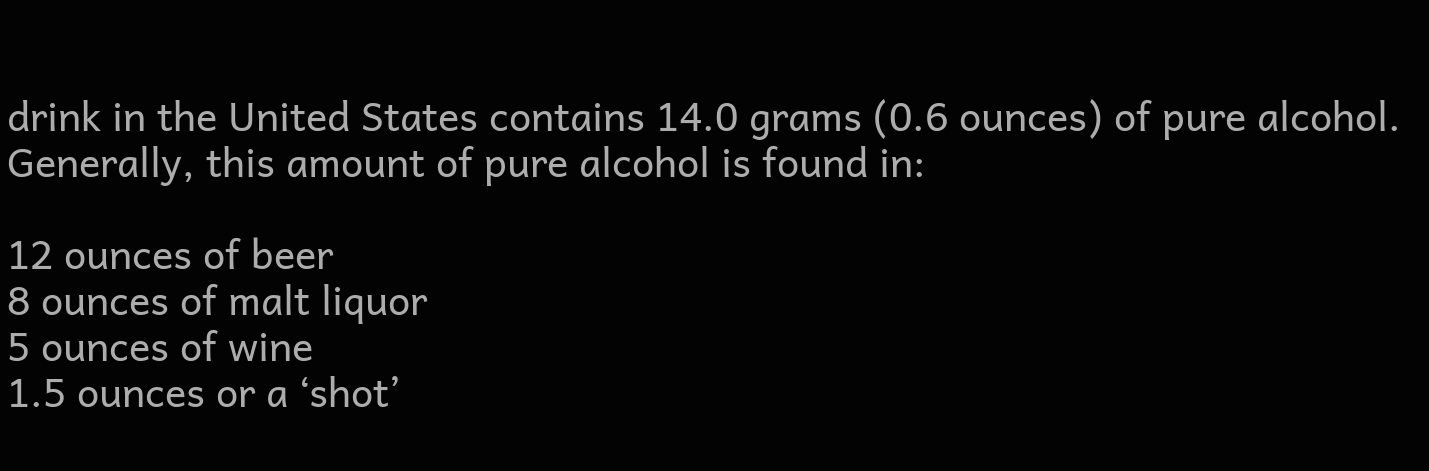drink in the United States contains 14.0 grams (0.6 ounces) of pure alcohol. Generally, this amount of pure alcohol is found in:

12 ounces of beer
8 ounces of malt liquor
5 ounces of wine
1.5 ounces or a ‘shot’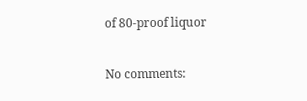of 80-proof liquor

No comments: